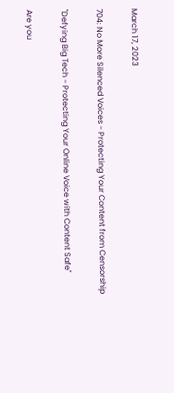March 17, 2023

704: No More Silenced Voices - Protecting Your Content from Censorship

"Defying Big Tech - Protecting Your Online Voice with Content Safe"

Are you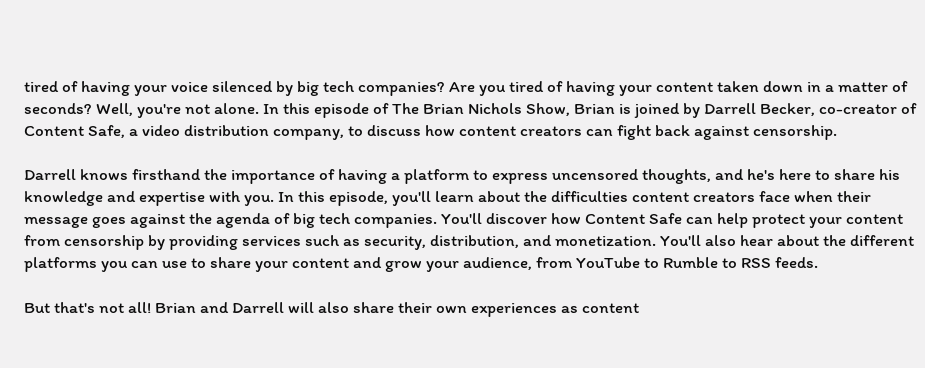tired of having your voice silenced by big tech companies? Are you tired of having your content taken down in a matter of seconds? Well, you're not alone. In this episode of The Brian Nichols Show, Brian is joined by Darrell Becker, co-creator of Content Safe, a video distribution company, to discuss how content creators can fight back against censorship.

Darrell knows firsthand the importance of having a platform to express uncensored thoughts, and he's here to share his knowledge and expertise with you. In this episode, you'll learn about the difficulties content creators face when their message goes against the agenda of big tech companies. You'll discover how Content Safe can help protect your content from censorship by providing services such as security, distribution, and monetization. You'll also hear about the different platforms you can use to share your content and grow your audience, from YouTube to Rumble to RSS feeds.

But that's not all! Brian and Darrell will also share their own experiences as content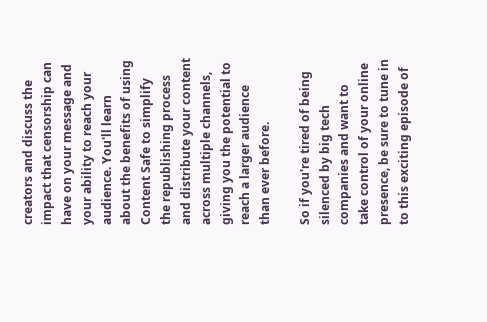creators and discuss the impact that censorship can have on your message and your ability to reach your audience. You'll learn about the benefits of using Content Safe to simplify the republishing process and distribute your content across multiple channels, giving you the potential to reach a larger audience than ever before.

So if you're tired of being silenced by big tech companies and want to take control of your online presence, be sure to tune in to this exciting episode of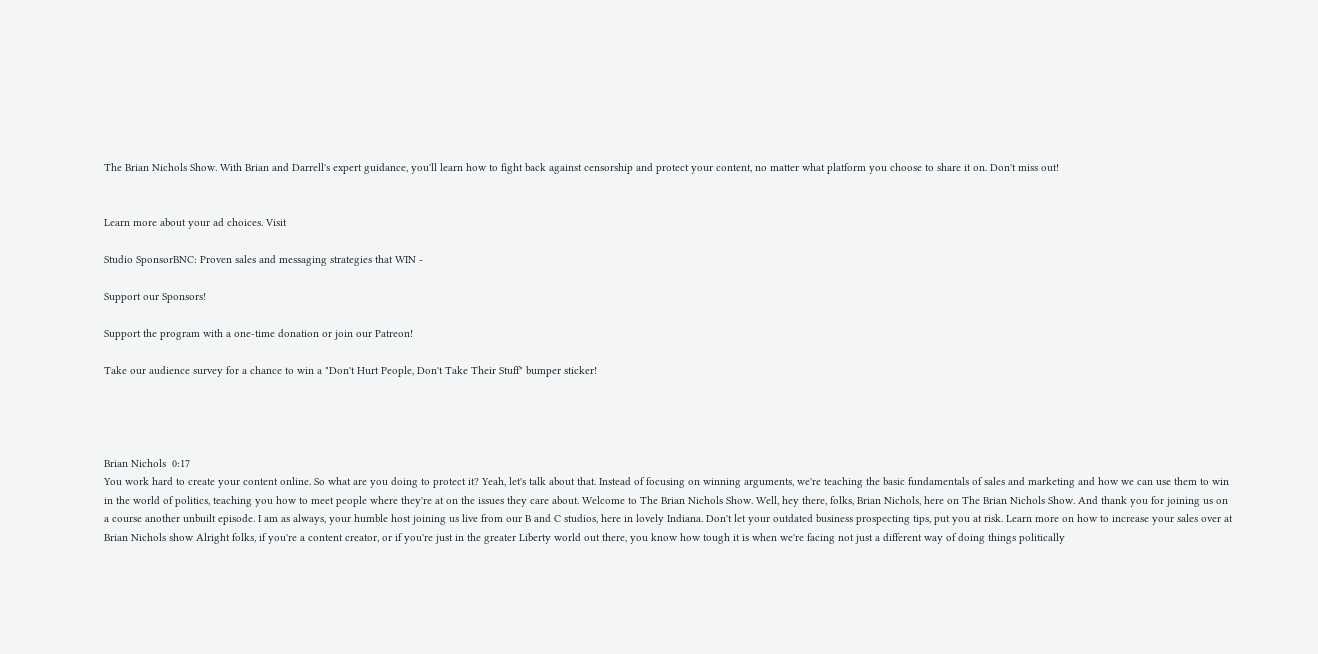The Brian Nichols Show. With Brian and Darrell's expert guidance, you'll learn how to fight back against censorship and protect your content, no matter what platform you choose to share it on. Don't miss out!


Learn more about your ad choices. Visit

Studio SponsorBNC: Proven sales and messaging strategies that WIN -

Support our Sponsors!

Support the program with a one-time donation or join our Patreon!

Take our audience survey for a chance to win a "Don't Hurt People, Don't Take Their Stuff" bumper sticker!




Brian Nichols  0:17
You work hard to create your content online. So what are you doing to protect it? Yeah, let's talk about that. Instead of focusing on winning arguments, we're teaching the basic fundamentals of sales and marketing and how we can use them to win in the world of politics, teaching you how to meet people where they're at on the issues they care about. Welcome to The Brian Nichols Show. Well, hey there, folks, Brian Nichols, here on The Brian Nichols Show. And thank you for joining us on a course another unbuilt episode. I am as always, your humble host joining us live from our B and C studios, here in lovely Indiana. Don't let your outdated business prospecting tips, put you at risk. Learn more on how to increase your sales over at Brian Nichols show Alright folks, if you're a content creator, or if you're just in the greater Liberty world out there, you know how tough it is when we're facing not just a different way of doing things politically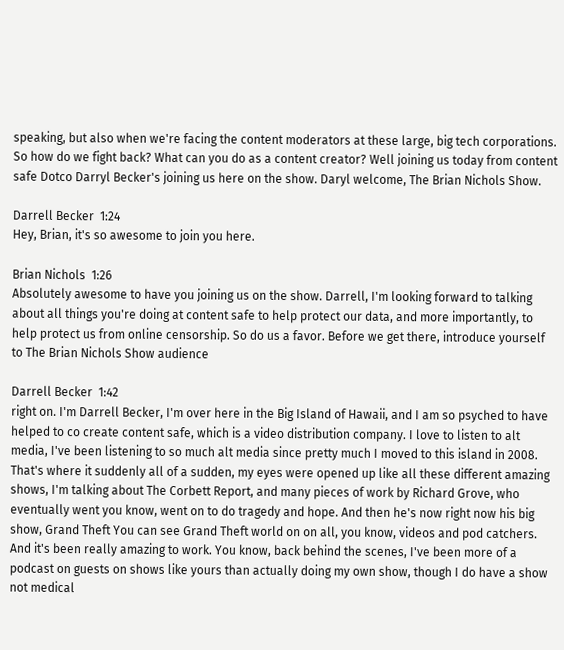speaking, but also when we're facing the content moderators at these large, big tech corporations. So how do we fight back? What can you do as a content creator? Well joining us today from content safe Dotco Darryl Becker's joining us here on the show. Daryl welcome, The Brian Nichols Show.

Darrell Becker  1:24
Hey, Brian, it's so awesome to join you here.

Brian Nichols  1:26
Absolutely awesome to have you joining us on the show. Darrell, I'm looking forward to talking about all things you're doing at content safe to help protect our data, and more importantly, to help protect us from online censorship. So do us a favor. Before we get there, introduce yourself to The Brian Nichols Show audience

Darrell Becker  1:42
right on. I'm Darrell Becker, I'm over here in the Big Island of Hawaii, and I am so psyched to have helped to co create content safe, which is a video distribution company. I love to listen to alt media, I've been listening to so much alt media since pretty much I moved to this island in 2008. That's where it suddenly all of a sudden, my eyes were opened up like all these different amazing shows, I'm talking about The Corbett Report, and many pieces of work by Richard Grove, who eventually went you know, went on to do tragedy and hope. And then he's now right now his big show, Grand Theft You can see Grand Theft world on on all, you know, videos and pod catchers. And it's been really amazing to work. You know, back behind the scenes, I've been more of a podcast on guests on shows like yours than actually doing my own show, though I do have a show not medical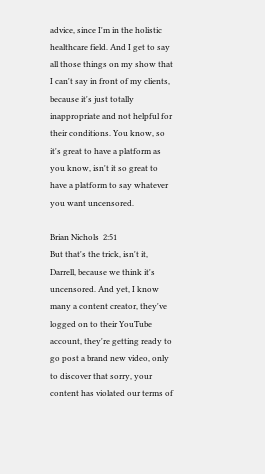advice, since I'm in the holistic healthcare field. And I get to say all those things on my show that I can't say in front of my clients, because it's just totally inappropriate and not helpful for their conditions. You know, so it's great to have a platform as you know, isn't it so great to have a platform to say whatever you want uncensored.

Brian Nichols  2:51
But that's the trick, isn't it, Darrell, because we think it's uncensored. And yet, I know many a content creator, they've logged on to their YouTube account, they're getting ready to go post a brand new video, only to discover that sorry, your content has violated our terms of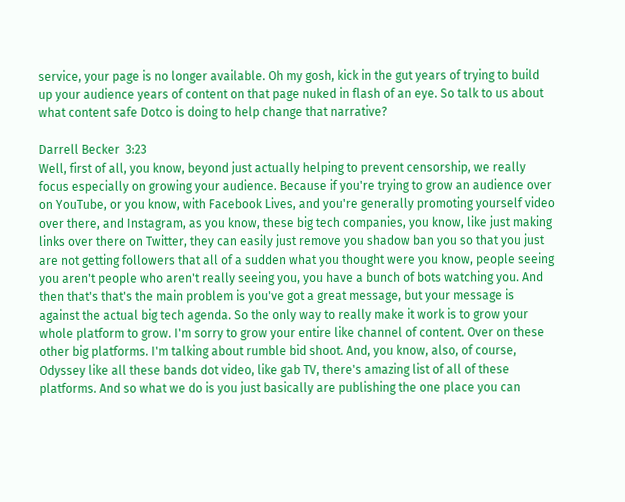service, your page is no longer available. Oh my gosh, kick in the gut years of trying to build up your audience years of content on that page nuked in flash of an eye. So talk to us about what content safe Dotco is doing to help change that narrative?

Darrell Becker  3:23
Well, first of all, you know, beyond just actually helping to prevent censorship, we really focus especially on growing your audience. Because if you're trying to grow an audience over on YouTube, or you know, with Facebook Lives, and you're generally promoting yourself video over there, and Instagram, as you know, these big tech companies, you know, like just making links over there on Twitter, they can easily just remove you shadow ban you so that you just are not getting followers that all of a sudden what you thought were you know, people seeing you aren't people who aren't really seeing you, you have a bunch of bots watching you. And then that's that's the main problem is you've got a great message, but your message is against the actual big tech agenda. So the only way to really make it work is to grow your whole platform to grow. I'm sorry to grow your entire like channel of content. Over on these other big platforms. I'm talking about rumble bid shoot. And, you know, also, of course, Odyssey like all these bands dot video, like gab TV, there's amazing list of all of these platforms. And so what we do is you just basically are publishing the one place you can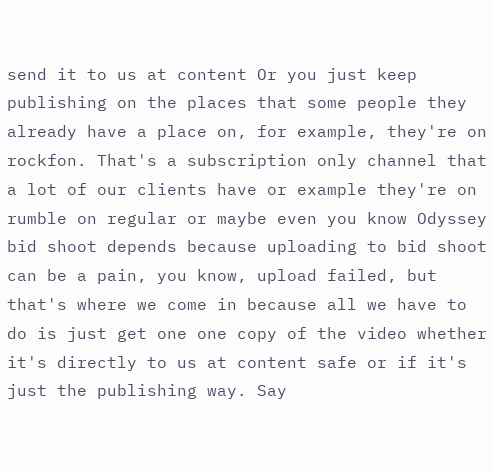send it to us at content Or you just keep publishing on the places that some people they already have a place on, for example, they're on rockfon. That's a subscription only channel that a lot of our clients have or example they're on rumble on regular or maybe even you know Odyssey bid shoot depends because uploading to bid shoot can be a pain, you know, upload failed, but that's where we come in because all we have to do is just get one one copy of the video whether it's directly to us at content safe or if it's just the publishing way. Say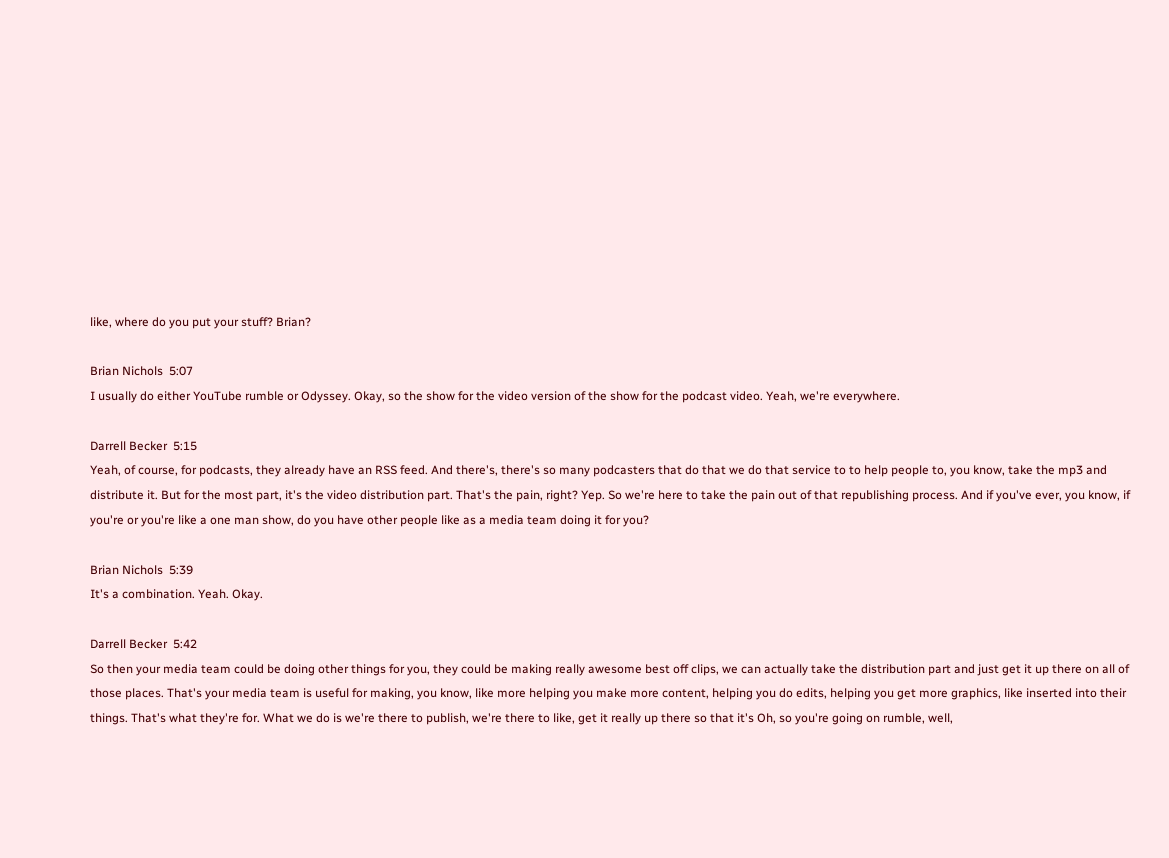like, where do you put your stuff? Brian?

Brian Nichols  5:07
I usually do either YouTube rumble or Odyssey. Okay, so the show for the video version of the show for the podcast video. Yeah, we're everywhere.

Darrell Becker  5:15
Yeah, of course, for podcasts, they already have an RSS feed. And there's, there's so many podcasters that do that we do that service to to help people to, you know, take the mp3 and distribute it. But for the most part, it's the video distribution part. That's the pain, right? Yep. So we're here to take the pain out of that republishing process. And if you've ever, you know, if you're or you're like a one man show, do you have other people like as a media team doing it for you?

Brian Nichols  5:39
It's a combination. Yeah. Okay.

Darrell Becker  5:42
So then your media team could be doing other things for you, they could be making really awesome best off clips, we can actually take the distribution part and just get it up there on all of those places. That's your media team is useful for making, you know, like more helping you make more content, helping you do edits, helping you get more graphics, like inserted into their things. That's what they're for. What we do is we're there to publish, we're there to like, get it really up there so that it's Oh, so you're going on rumble, well,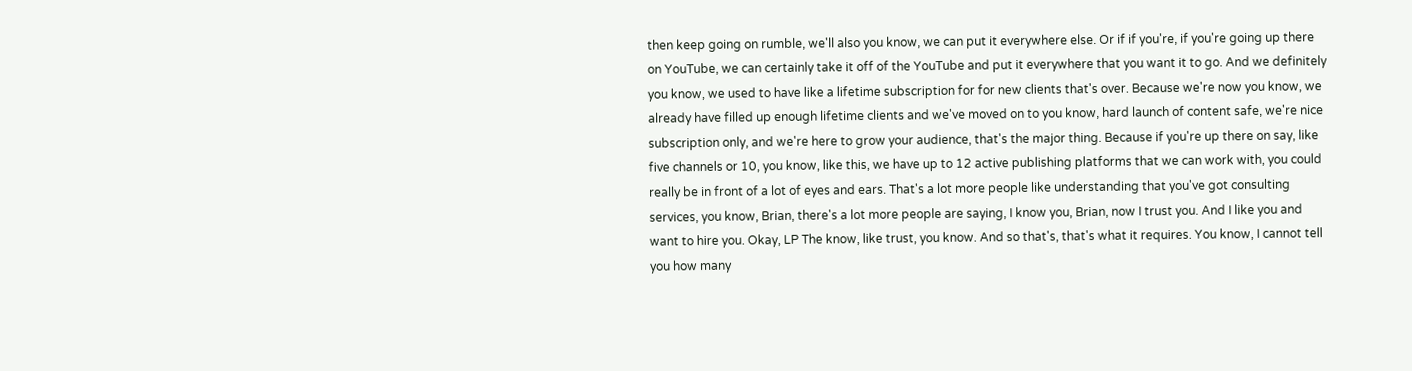then keep going on rumble, we'll also you know, we can put it everywhere else. Or if if you're, if you're going up there on YouTube, we can certainly take it off of the YouTube and put it everywhere that you want it to go. And we definitely you know, we used to have like a lifetime subscription for for new clients that's over. Because we're now you know, we already have filled up enough lifetime clients and we've moved on to you know, hard launch of content safe, we're nice subscription only, and we're here to grow your audience, that's the major thing. Because if you're up there on say, like five channels or 10, you know, like this, we have up to 12 active publishing platforms that we can work with, you could really be in front of a lot of eyes and ears. That's a lot more people like understanding that you've got consulting services, you know, Brian, there's a lot more people are saying, I know you, Brian, now I trust you. And I like you and want to hire you. Okay, LP The know, like trust, you know. And so that's, that's what it requires. You know, I cannot tell you how many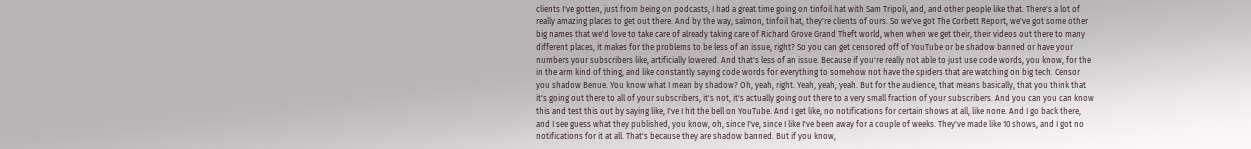clients I've gotten, just from being on podcasts, I had a great time going on tinfoil hat with Sam Tripoli, and, and other people like that. There's a lot of really amazing places to get out there. And by the way, salmon, tinfoil hat, they're clients of ours. So we've got The Corbett Report, we've got some other big names that we'd love to take care of already taking care of Richard Grove Grand Theft world, when when we get their, their videos out there to many different places, it makes for the problems to be less of an issue, right? So you can get censored off of YouTube or be shadow banned or have your numbers your subscribers like, artificially lowered. And that's less of an issue. Because if you're really not able to just use code words, you know, for the in the arm kind of thing, and like constantly saying code words for everything to somehow not have the spiders that are watching on big tech. Censor you shadow Benue. You know what I mean by shadow? Oh, yeah, right. Yeah, yeah, yeah. But for the audience, that means basically, that you think that it's going out there to all of your subscribers, it's not, it's actually going out there to a very small fraction of your subscribers. And you can you can know this and test this out by saying like, I've I hit the bell on YouTube. And I get like, no notifications for certain shows at all, like none. And I go back there, and I see guess what they published, you know, oh, since I've, since I like I've been away for a couple of weeks. They've made like 10 shows, and I got no notifications for it at all. That's because they are shadow banned. But if you know,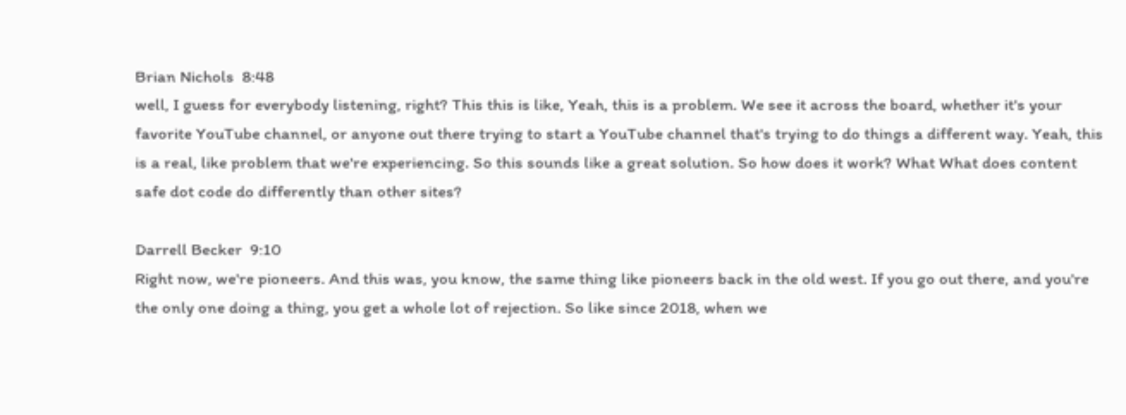Brian Nichols  8:48
well, I guess for everybody listening, right? This this is like, Yeah, this is a problem. We see it across the board, whether it's your favorite YouTube channel, or anyone out there trying to start a YouTube channel that's trying to do things a different way. Yeah, this is a real, like problem that we're experiencing. So this sounds like a great solution. So how does it work? What What does content safe dot code do differently than other sites?

Darrell Becker  9:10
Right now, we're pioneers. And this was, you know, the same thing like pioneers back in the old west. If you go out there, and you're the only one doing a thing, you get a whole lot of rejection. So like since 2018, when we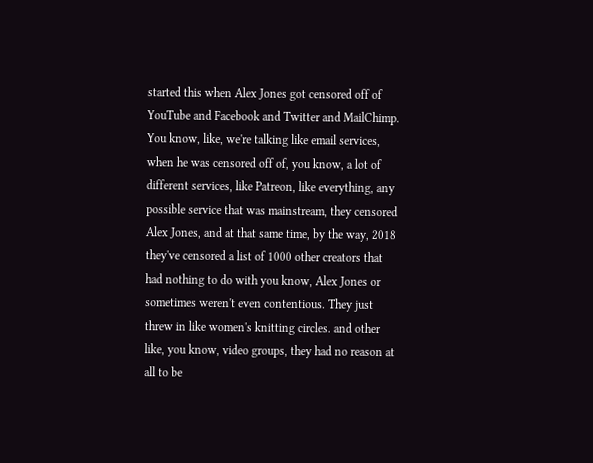started this when Alex Jones got censored off of YouTube and Facebook and Twitter and MailChimp. You know, like, we're talking like email services, when he was censored off of, you know, a lot of different services, like Patreon, like everything, any possible service that was mainstream, they censored Alex Jones, and at that same time, by the way, 2018 they've censored a list of 1000 other creators that had nothing to do with you know, Alex Jones or sometimes weren't even contentious. They just threw in like women's knitting circles. and other like, you know, video groups, they had no reason at all to be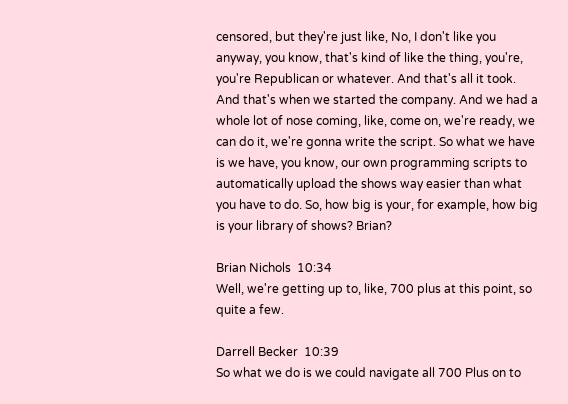censored, but they're just like, No, I don't like you anyway, you know, that's kind of like the thing, you're, you're Republican or whatever. And that's all it took. And that's when we started the company. And we had a whole lot of nose coming, like, come on, we're ready, we can do it, we're gonna write the script. So what we have is we have, you know, our own programming scripts to automatically upload the shows way easier than what you have to do. So, how big is your, for example, how big is your library of shows? Brian?

Brian Nichols  10:34
Well, we're getting up to, like, 700 plus at this point, so quite a few.

Darrell Becker  10:39
So what we do is we could navigate all 700 Plus on to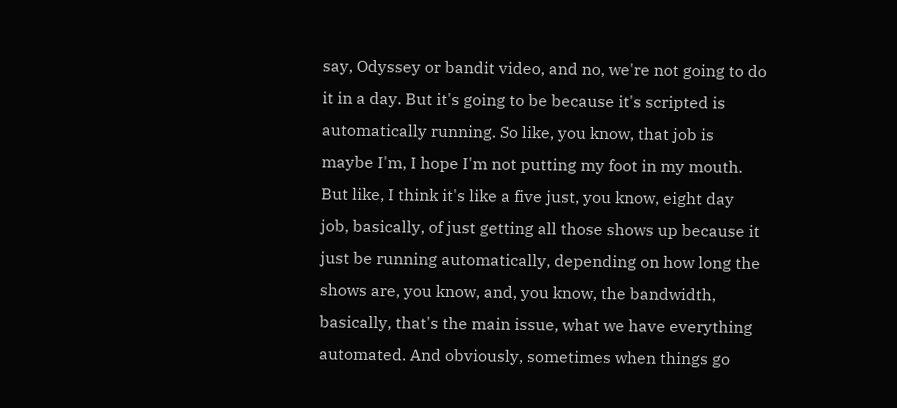say, Odyssey or bandit video, and no, we're not going to do it in a day. But it's going to be because it's scripted is automatically running. So like, you know, that job is maybe I'm, I hope I'm not putting my foot in my mouth. But like, I think it's like a five just, you know, eight day job, basically, of just getting all those shows up because it just be running automatically, depending on how long the shows are, you know, and, you know, the bandwidth, basically, that's the main issue, what we have everything automated. And obviously, sometimes when things go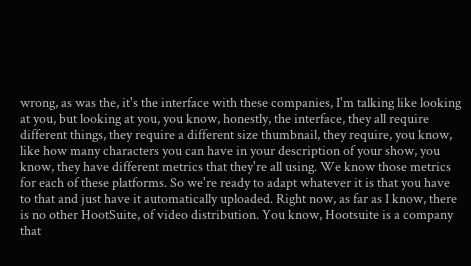wrong, as was the, it's the interface with these companies, I'm talking like looking at you, but looking at you, you know, honestly, the interface, they all require different things, they require a different size thumbnail, they require, you know, like how many characters you can have in your description of your show, you know, they have different metrics that they're all using. We know those metrics for each of these platforms. So we're ready to adapt whatever it is that you have to that and just have it automatically uploaded. Right now, as far as I know, there is no other HootSuite, of video distribution. You know, Hootsuite is a company that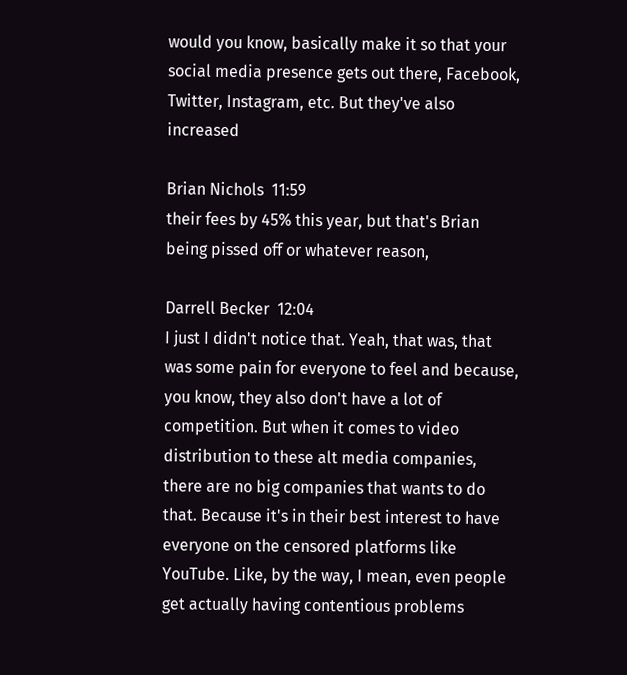would you know, basically make it so that your social media presence gets out there, Facebook, Twitter, Instagram, etc. But they've also increased

Brian Nichols  11:59
their fees by 45% this year, but that's Brian being pissed off or whatever reason,

Darrell Becker  12:04
I just I didn't notice that. Yeah, that was, that was some pain for everyone to feel and because, you know, they also don't have a lot of competition. But when it comes to video distribution to these alt media companies, there are no big companies that wants to do that. Because it's in their best interest to have everyone on the censored platforms like YouTube. Like, by the way, I mean, even people get actually having contentious problems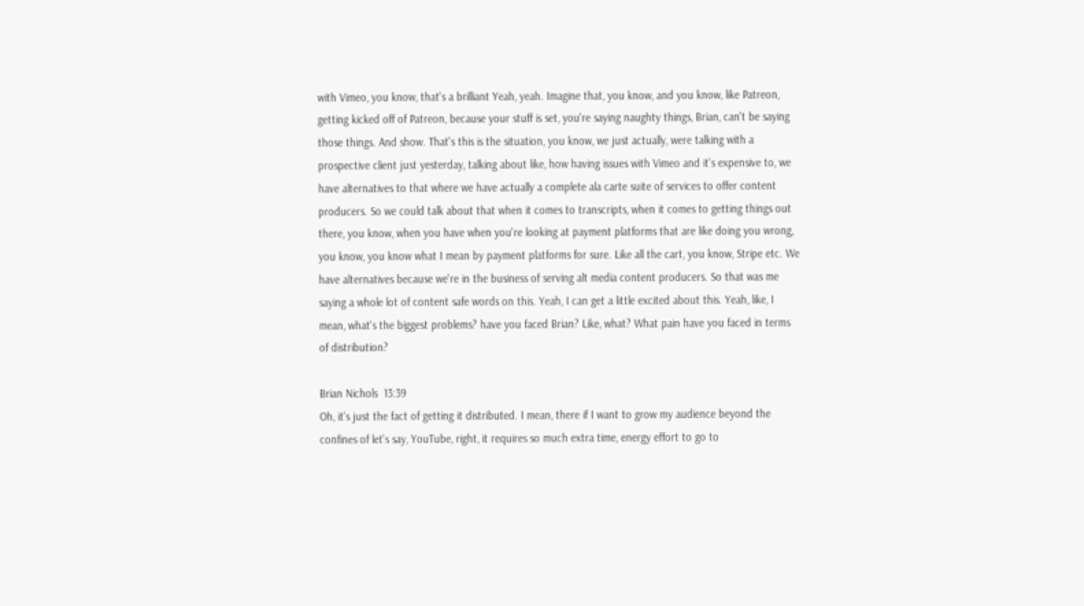with Vimeo, you know, that's a brilliant Yeah, yeah. Imagine that, you know, and you know, like Patreon, getting kicked off of Patreon, because your stuff is set, you're saying naughty things, Brian, can't be saying those things. And show. That's this is the situation, you know, we just actually, were talking with a prospective client just yesterday, talking about like, how having issues with Vimeo and it's expensive to, we have alternatives to that where we have actually a complete ala carte suite of services to offer content producers. So we could talk about that when it comes to transcripts, when it comes to getting things out there, you know, when you have when you're looking at payment platforms that are like doing you wrong, you know, you know what I mean by payment platforms for sure. Like all the cart, you know, Stripe etc. We have alternatives because we're in the business of serving alt media content producers. So that was me saying a whole lot of content safe words on this. Yeah, I can get a little excited about this. Yeah, like, I mean, what's the biggest problems? have you faced Brian? Like, what? What pain have you faced in terms of distribution?

Brian Nichols  13:39
Oh, it's just the fact of getting it distributed. I mean, there if I want to grow my audience beyond the confines of let's say, YouTube, right, it requires so much extra time, energy effort to go to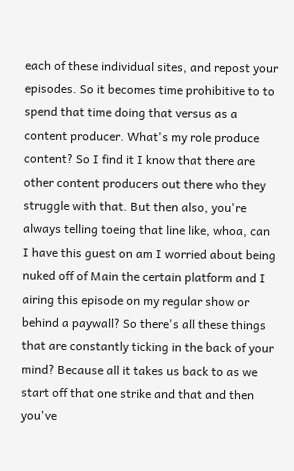each of these individual sites, and repost your episodes. So it becomes time prohibitive to to spend that time doing that versus as a content producer. What's my role produce content? So I find it I know that there are other content producers out there who they struggle with that. But then also, you're always telling toeing that line like, whoa, can I have this guest on am I worried about being nuked off of Main the certain platform and I airing this episode on my regular show or behind a paywall? So there's all these things that are constantly ticking in the back of your mind? Because all it takes us back to as we start off that one strike and that and then you've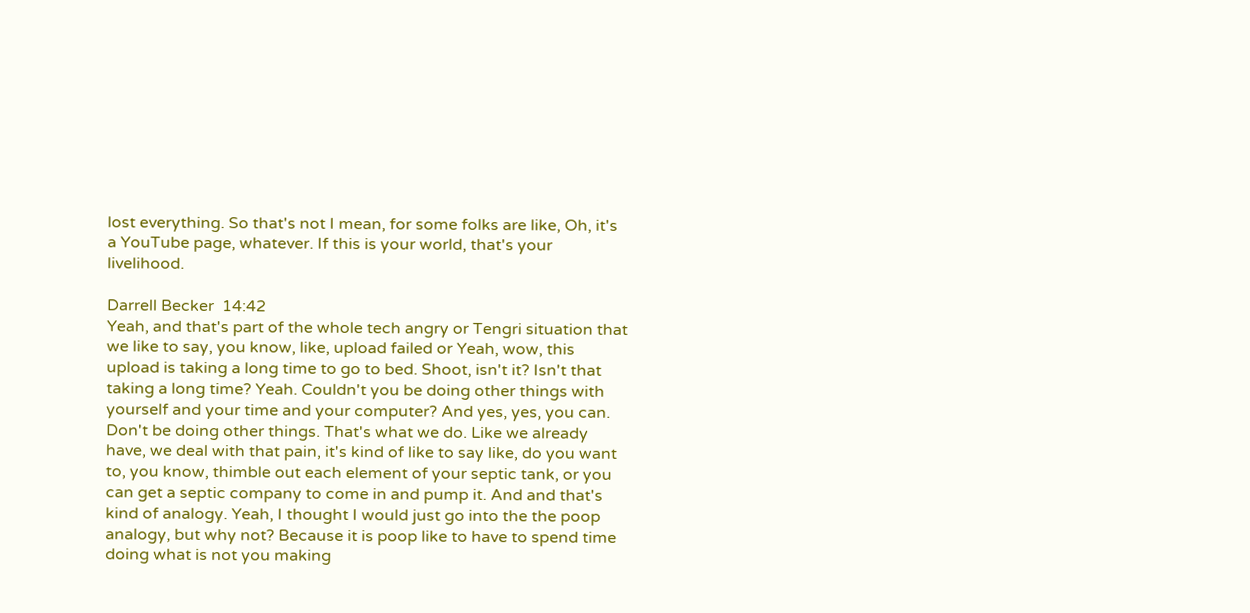lost everything. So that's not I mean, for some folks are like, Oh, it's a YouTube page, whatever. If this is your world, that's your livelihood.

Darrell Becker  14:42
Yeah, and that's part of the whole tech angry or Tengri situation that we like to say, you know, like, upload failed or Yeah, wow, this upload is taking a long time to go to bed. Shoot, isn't it? Isn't that taking a long time? Yeah. Couldn't you be doing other things with yourself and your time and your computer? And yes, yes, you can. Don't be doing other things. That's what we do. Like we already have, we deal with that pain, it's kind of like to say like, do you want to, you know, thimble out each element of your septic tank, or you can get a septic company to come in and pump it. And and that's kind of analogy. Yeah, I thought I would just go into the the poop analogy, but why not? Because it is poop like to have to spend time doing what is not you making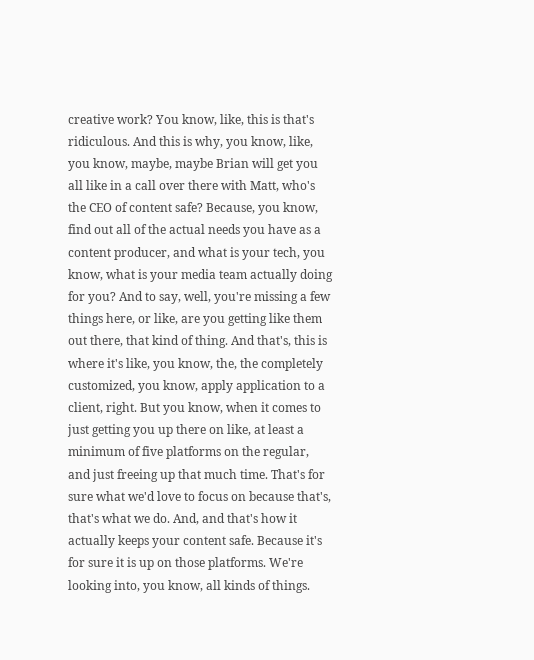creative work? You know, like, this is that's ridiculous. And this is why, you know, like, you know, maybe, maybe Brian will get you all like in a call over there with Matt, who's the CEO of content safe? Because, you know, find out all of the actual needs you have as a content producer, and what is your tech, you know, what is your media team actually doing for you? And to say, well, you're missing a few things here, or like, are you getting like them out there, that kind of thing. And that's, this is where it's like, you know, the, the completely customized, you know, apply application to a client, right. But you know, when it comes to just getting you up there on like, at least a minimum of five platforms on the regular, and just freeing up that much time. That's for sure what we'd love to focus on because that's, that's what we do. And, and that's how it actually keeps your content safe. Because it's for sure it is up on those platforms. We're looking into, you know, all kinds of things.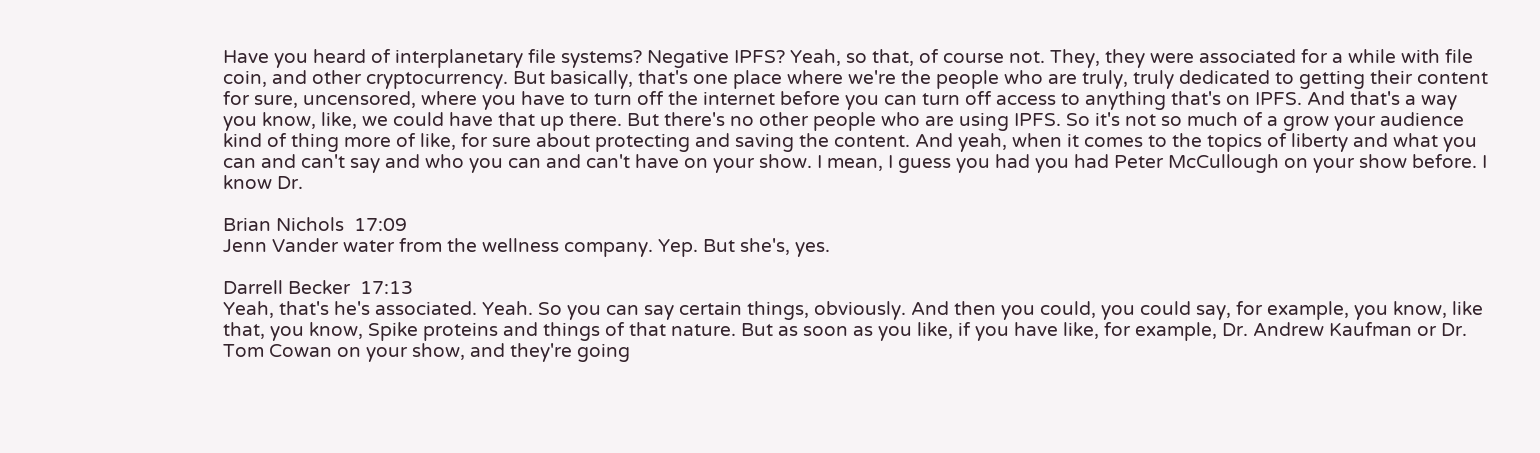Have you heard of interplanetary file systems? Negative IPFS? Yeah, so that, of course not. They, they were associated for a while with file coin, and other cryptocurrency. But basically, that's one place where we're the people who are truly, truly dedicated to getting their content for sure, uncensored, where you have to turn off the internet before you can turn off access to anything that's on IPFS. And that's a way you know, like, we could have that up there. But there's no other people who are using IPFS. So it's not so much of a grow your audience kind of thing more of like, for sure about protecting and saving the content. And yeah, when it comes to the topics of liberty and what you can and can't say and who you can and can't have on your show. I mean, I guess you had you had Peter McCullough on your show before. I know Dr.

Brian Nichols  17:09
Jenn Vander water from the wellness company. Yep. But she's, yes.

Darrell Becker  17:13
Yeah, that's he's associated. Yeah. So you can say certain things, obviously. And then you could, you could say, for example, you know, like that, you know, Spike proteins and things of that nature. But as soon as you like, if you have like, for example, Dr. Andrew Kaufman or Dr. Tom Cowan on your show, and they're going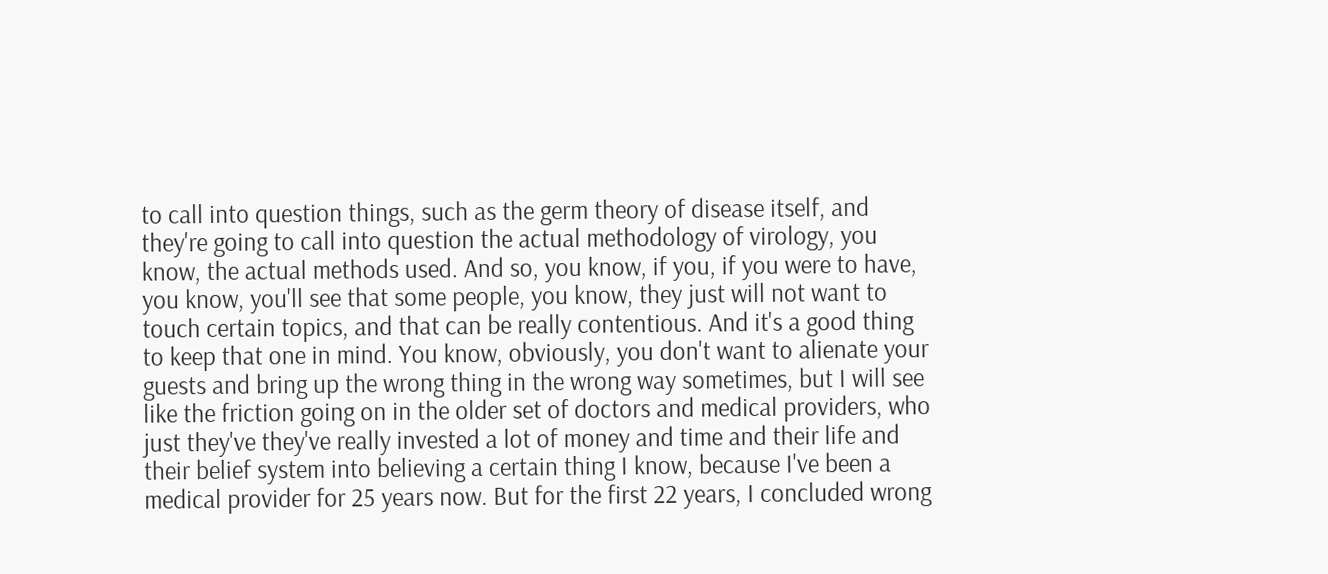to call into question things, such as the germ theory of disease itself, and they're going to call into question the actual methodology of virology, you know, the actual methods used. And so, you know, if you, if you were to have, you know, you'll see that some people, you know, they just will not want to touch certain topics, and that can be really contentious. And it's a good thing to keep that one in mind. You know, obviously, you don't want to alienate your guests and bring up the wrong thing in the wrong way sometimes, but I will see like the friction going on in the older set of doctors and medical providers, who just they've they've really invested a lot of money and time and their life and their belief system into believing a certain thing I know, because I've been a medical provider for 25 years now. But for the first 22 years, I concluded wrong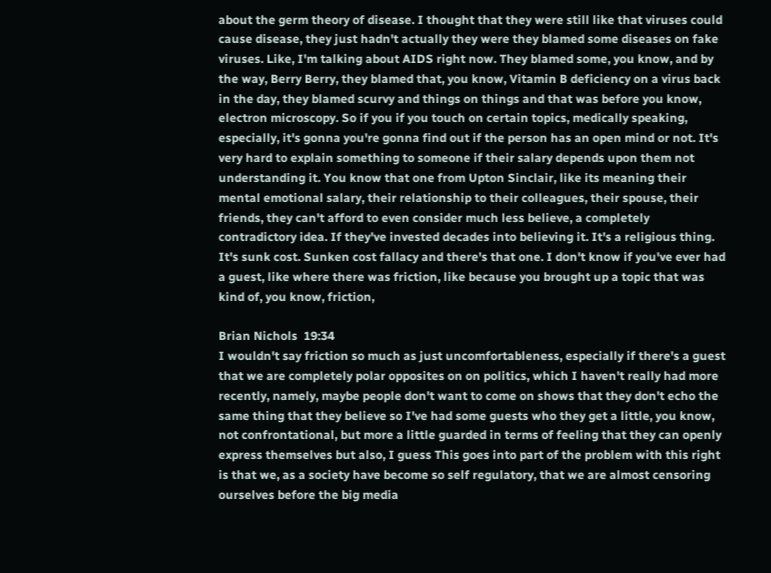about the germ theory of disease. I thought that they were still like that viruses could cause disease, they just hadn't actually they were they blamed some diseases on fake viruses. Like, I'm talking about AIDS right now. They blamed some, you know, and by the way, Berry Berry, they blamed that, you know, Vitamin B deficiency on a virus back in the day, they blamed scurvy and things on things and that was before you know, electron microscopy. So if you if you touch on certain topics, medically speaking, especially, it's gonna you're gonna find out if the person has an open mind or not. It's very hard to explain something to someone if their salary depends upon them not understanding it. You know that one from Upton Sinclair, like its meaning their mental emotional salary, their relationship to their colleagues, their spouse, their friends, they can't afford to even consider much less believe, a completely contradictory idea. If they've invested decades into believing it. It's a religious thing. It's sunk cost. Sunken cost fallacy and there's that one. I don't know if you've ever had a guest, like where there was friction, like because you brought up a topic that was kind of, you know, friction,

Brian Nichols  19:34
I wouldn't say friction so much as just uncomfortableness, especially if there's a guest that we are completely polar opposites on on politics, which I haven't really had more recently, namely, maybe people don't want to come on shows that they don't echo the same thing that they believe so I've had some guests who they get a little, you know, not confrontational, but more a little guarded in terms of feeling that they can openly express themselves but also, I guess This goes into part of the problem with this right is that we, as a society have become so self regulatory, that we are almost censoring ourselves before the big media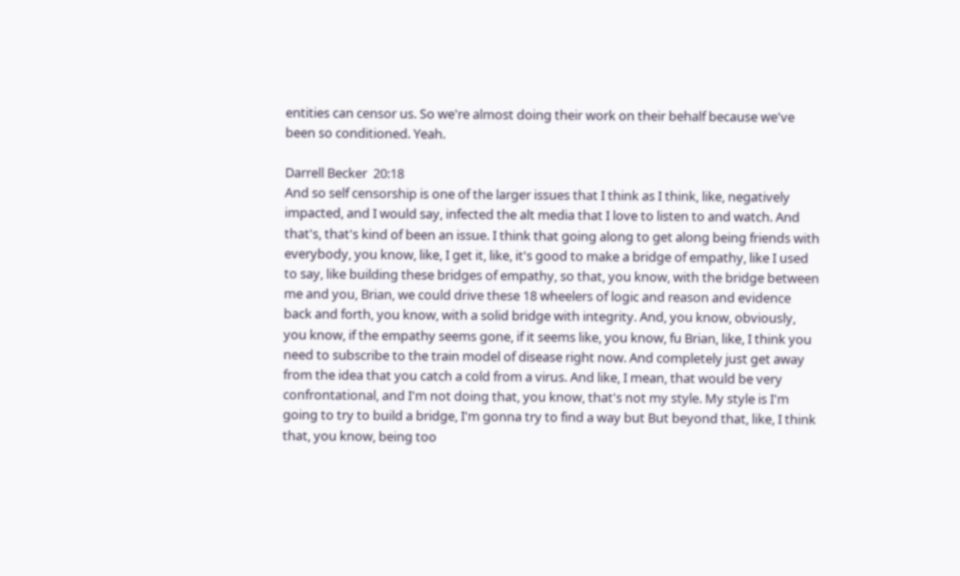entities can censor us. So we're almost doing their work on their behalf because we've been so conditioned. Yeah.

Darrell Becker  20:18
And so self censorship is one of the larger issues that I think as I think, like, negatively impacted, and I would say, infected the alt media that I love to listen to and watch. And that's, that's kind of been an issue. I think that going along to get along being friends with everybody, you know, like, I get it, like, it's good to make a bridge of empathy, like I used to say, like building these bridges of empathy, so that, you know, with the bridge between me and you, Brian, we could drive these 18 wheelers of logic and reason and evidence back and forth, you know, with a solid bridge with integrity. And, you know, obviously, you know, if the empathy seems gone, if it seems like, you know, fu Brian, like, I think you need to subscribe to the train model of disease right now. And completely just get away from the idea that you catch a cold from a virus. And like, I mean, that would be very confrontational, and I'm not doing that, you know, that's not my style. My style is I'm going to try to build a bridge, I'm gonna try to find a way but But beyond that, like, I think that, you know, being too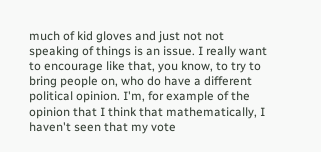much of kid gloves and just not not speaking of things is an issue. I really want to encourage like that, you know, to try to bring people on, who do have a different political opinion. I'm, for example of the opinion that I think that mathematically, I haven't seen that my vote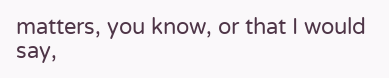matters, you know, or that I would say,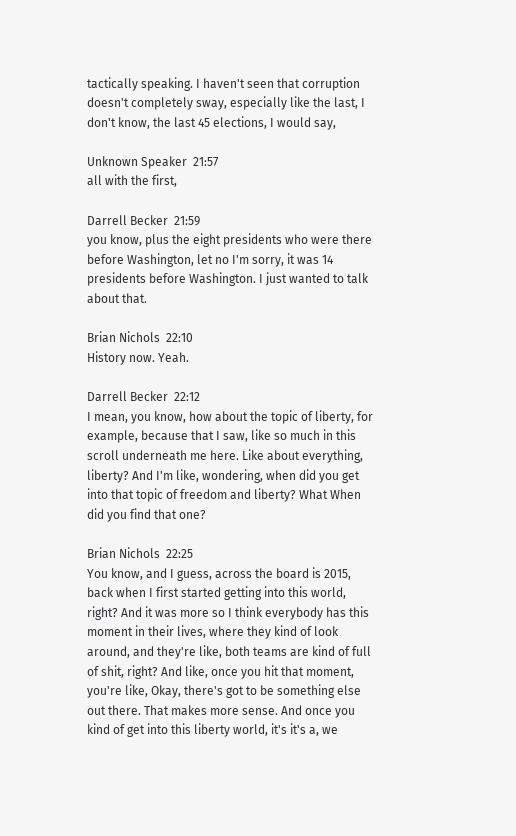tactically speaking. I haven't seen that corruption doesn't completely sway, especially like the last, I don't know, the last 45 elections, I would say,

Unknown Speaker  21:57
all with the first,

Darrell Becker  21:59
you know, plus the eight presidents who were there before Washington, let no I'm sorry, it was 14 presidents before Washington. I just wanted to talk about that.

Brian Nichols  22:10
History now. Yeah.

Darrell Becker  22:12
I mean, you know, how about the topic of liberty, for example, because that I saw, like so much in this scroll underneath me here. Like about everything, liberty? And I'm like, wondering, when did you get into that topic of freedom and liberty? What When did you find that one?

Brian Nichols  22:25
You know, and I guess, across the board is 2015, back when I first started getting into this world, right? And it was more so I think everybody has this moment in their lives, where they kind of look around, and they're like, both teams are kind of full of shit, right? And like, once you hit that moment, you're like, Okay, there's got to be something else out there. That makes more sense. And once you kind of get into this liberty world, it's it's a, we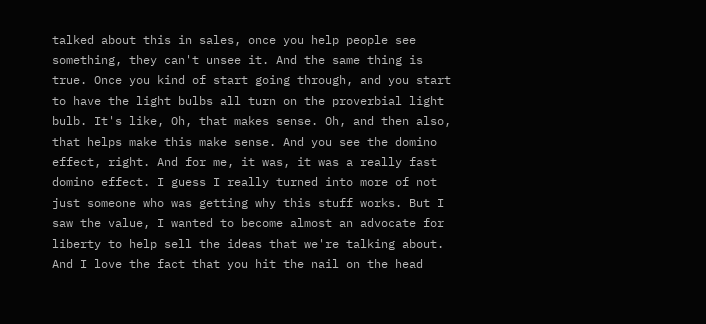talked about this in sales, once you help people see something, they can't unsee it. And the same thing is true. Once you kind of start going through, and you start to have the light bulbs all turn on the proverbial light bulb. It's like, Oh, that makes sense. Oh, and then also, that helps make this make sense. And you see the domino effect, right. And for me, it was, it was a really fast domino effect. I guess I really turned into more of not just someone who was getting why this stuff works. But I saw the value, I wanted to become almost an advocate for liberty to help sell the ideas that we're talking about. And I love the fact that you hit the nail on the head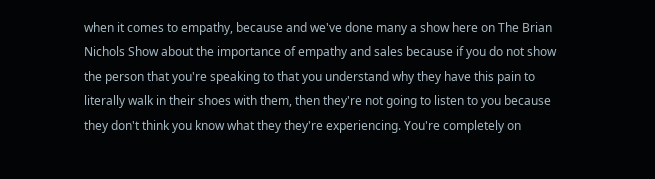when it comes to empathy, because and we've done many a show here on The Brian Nichols Show about the importance of empathy and sales because if you do not show the person that you're speaking to that you understand why they have this pain to literally walk in their shoes with them, then they're not going to listen to you because they don't think you know what they they're experiencing. You're completely on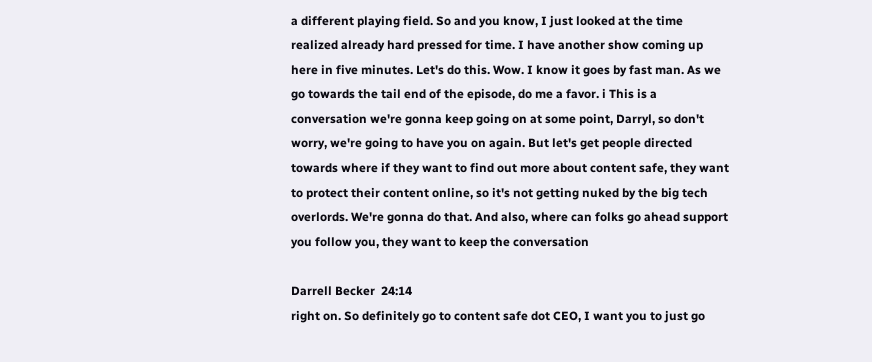a different playing field. So and you know, I just looked at the time realized already hard pressed for time. I have another show coming up here in five minutes. Let's do this. Wow. I know it goes by fast man. As we go towards the tail end of the episode, do me a favor. i This is a conversation we're gonna keep going on at some point, Darryl, so don't worry, we're going to have you on again. But let's get people directed towards where if they want to find out more about content safe, they want to protect their content online, so it's not getting nuked by the big tech overlords. We're gonna do that. And also, where can folks go ahead support you follow you, they want to keep the conversation

Darrell Becker  24:14
right on. So definitely go to content safe dot CEO, I want you to just go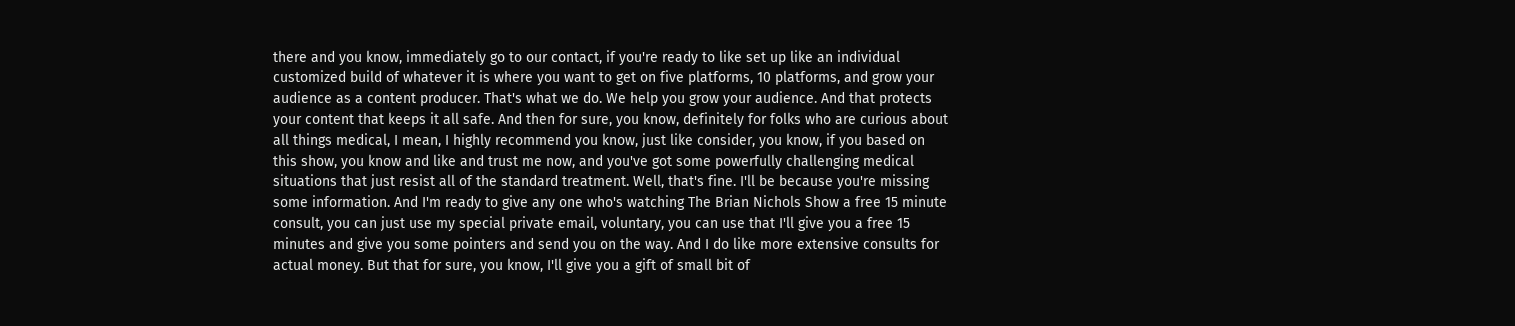there and you know, immediately go to our contact, if you're ready to like set up like an individual customized build of whatever it is where you want to get on five platforms, 10 platforms, and grow your audience as a content producer. That's what we do. We help you grow your audience. And that protects your content that keeps it all safe. And then for sure, you know, definitely for folks who are curious about all things medical, I mean, I highly recommend you know, just like consider, you know, if you based on this show, you know and like and trust me now, and you've got some powerfully challenging medical situations that just resist all of the standard treatment. Well, that's fine. I'll be because you're missing some information. And I'm ready to give any one who's watching The Brian Nichols Show a free 15 minute consult, you can just use my special private email, voluntary, you can use that I'll give you a free 15 minutes and give you some pointers and send you on the way. And I do like more extensive consults for actual money. But that for sure, you know, I'll give you a gift of small bit of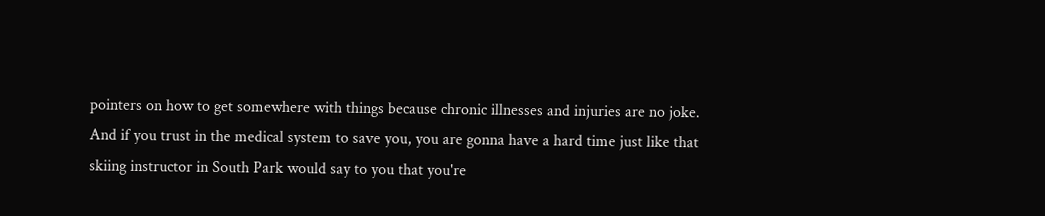pointers on how to get somewhere with things because chronic illnesses and injuries are no joke. And if you trust in the medical system to save you, you are gonna have a hard time just like that skiing instructor in South Park would say to you that you're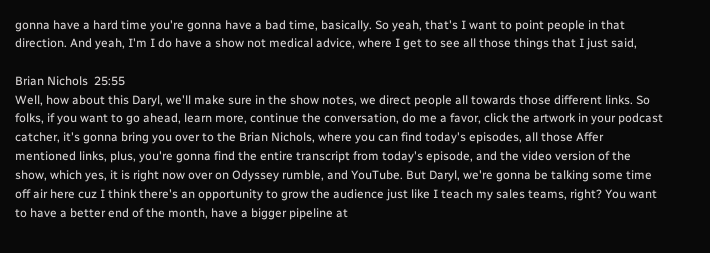gonna have a hard time you're gonna have a bad time, basically. So yeah, that's I want to point people in that direction. And yeah, I'm I do have a show not medical advice, where I get to see all those things that I just said,

Brian Nichols  25:55
Well, how about this Daryl, we'll make sure in the show notes, we direct people all towards those different links. So folks, if you want to go ahead, learn more, continue the conversation, do me a favor, click the artwork in your podcast catcher, it's gonna bring you over to the Brian Nichols, where you can find today's episodes, all those Affer mentioned links, plus, you're gonna find the entire transcript from today's episode, and the video version of the show, which yes, it is right now over on Odyssey rumble, and YouTube. But Daryl, we're gonna be talking some time off air here cuz I think there's an opportunity to grow the audience just like I teach my sales teams, right? You want to have a better end of the month, have a bigger pipeline at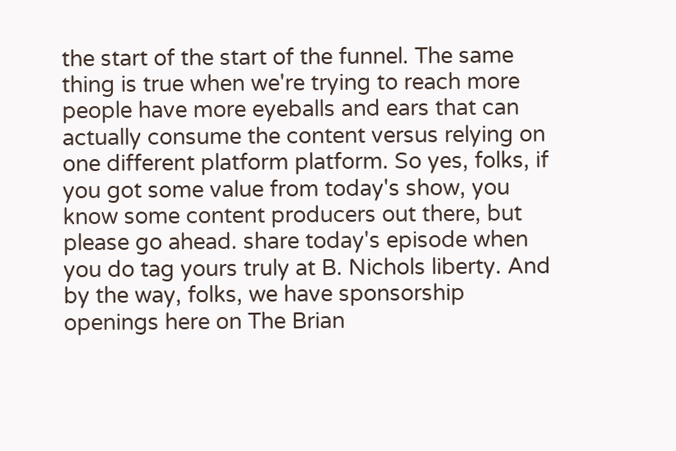the start of the start of the funnel. The same thing is true when we're trying to reach more people have more eyeballs and ears that can actually consume the content versus relying on one different platform platform. So yes, folks, if you got some value from today's show, you know some content producers out there, but please go ahead. share today's episode when you do tag yours truly at B. Nichols liberty. And by the way, folks, we have sponsorship openings here on The Brian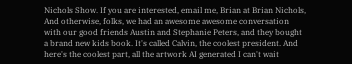Nichols Show. If you are interested, email me, Brian at Brian Nichols, And otherwise, folks, we had an awesome awesome conversation with our good friends Austin and Stephanie Peters, and they bought a brand new kids book. It's called Calvin, the coolest president. And here's the coolest part, all the artwork AI generated I can't wait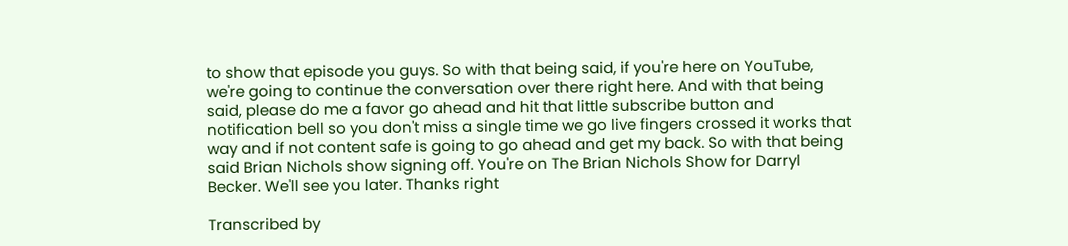to show that episode you guys. So with that being said, if you're here on YouTube, we're going to continue the conversation over there right here. And with that being said, please do me a favor go ahead and hit that little subscribe button and notification bell so you don't miss a single time we go live fingers crossed it works that way and if not content safe is going to go ahead and get my back. So with that being said Brian Nichols show signing off. You're on The Brian Nichols Show for Darryl Becker. We'll see you later. Thanks right

Transcribed by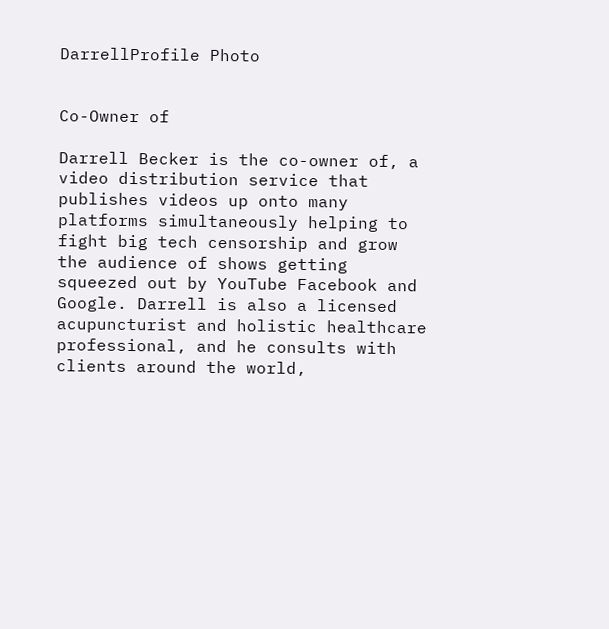DarrellProfile Photo


Co-Owner of

Darrell Becker is the co-owner of, a video distribution service that publishes videos up onto many platforms simultaneously helping to fight big tech censorship and grow the audience of shows getting squeezed out by YouTube Facebook and Google. Darrell is also a licensed acupuncturist and holistic healthcare professional, and he consults with clients around the world,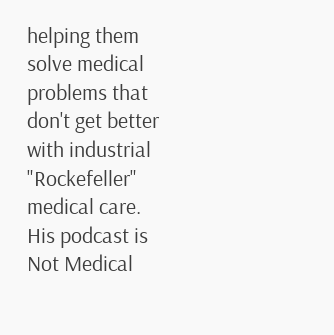helping them solve medical problems that don't get better with industrial "Rockefeller" medical care. His podcast is Not Medical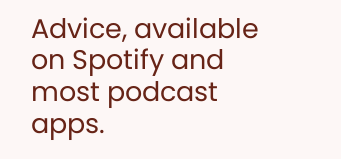Advice, available on Spotify and most podcast apps.